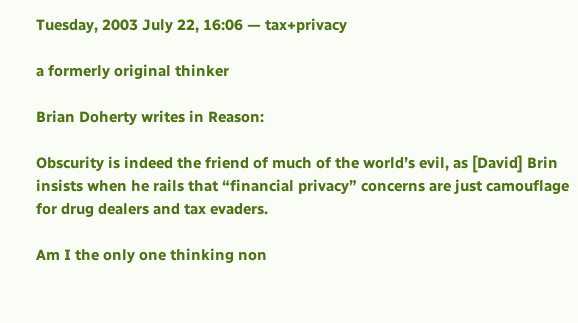Tuesday, 2003 July 22, 16:06 — tax+privacy

a formerly original thinker

Brian Doherty writes in Reason:

Obscurity is indeed the friend of much of the world’s evil, as [David] Brin insists when he rails that “financial privacy” concerns are just camouflage for drug dealers and tax evaders.

Am I the only one thinking non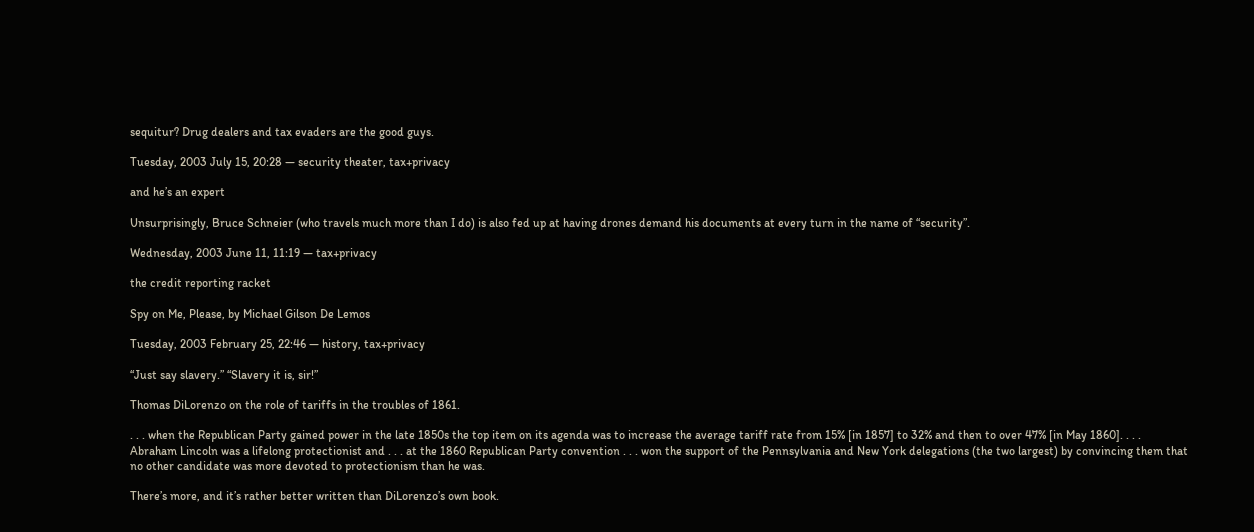sequitur? Drug dealers and tax evaders are the good guys.

Tuesday, 2003 July 15, 20:28 — security theater, tax+privacy

and he’s an expert

Unsurprisingly, Bruce Schneier (who travels much more than I do) is also fed up at having drones demand his documents at every turn in the name of “security”.

Wednesday, 2003 June 11, 11:19 — tax+privacy

the credit reporting racket

Spy on Me, Please, by Michael Gilson De Lemos

Tuesday, 2003 February 25, 22:46 — history, tax+privacy

“Just say slavery.” “Slavery it is, sir!”

Thomas DiLorenzo on the role of tariffs in the troubles of 1861.

. . . when the Republican Party gained power in the late 1850s the top item on its agenda was to increase the average tariff rate from 15% [in 1857] to 32% and then to over 47% [in May 1860]. . . .
Abraham Lincoln was a lifelong protectionist and . . . at the 1860 Republican Party convention . . . won the support of the Pennsylvania and New York delegations (the two largest) by convincing them that no other candidate was more devoted to protectionism than he was.

There’s more, and it’s rather better written than DiLorenzo’s own book.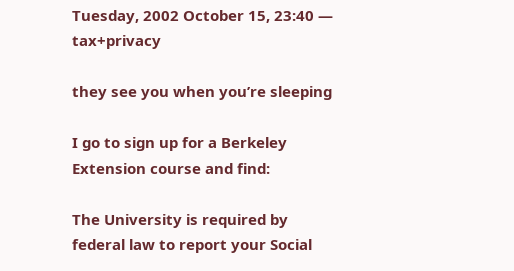Tuesday, 2002 October 15, 23:40 — tax+privacy

they see you when you’re sleeping

I go to sign up for a Berkeley Extension course and find:

The University is required by federal law to report your Social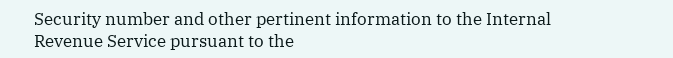Security number and other pertinent information to the Internal Revenue Service pursuant to the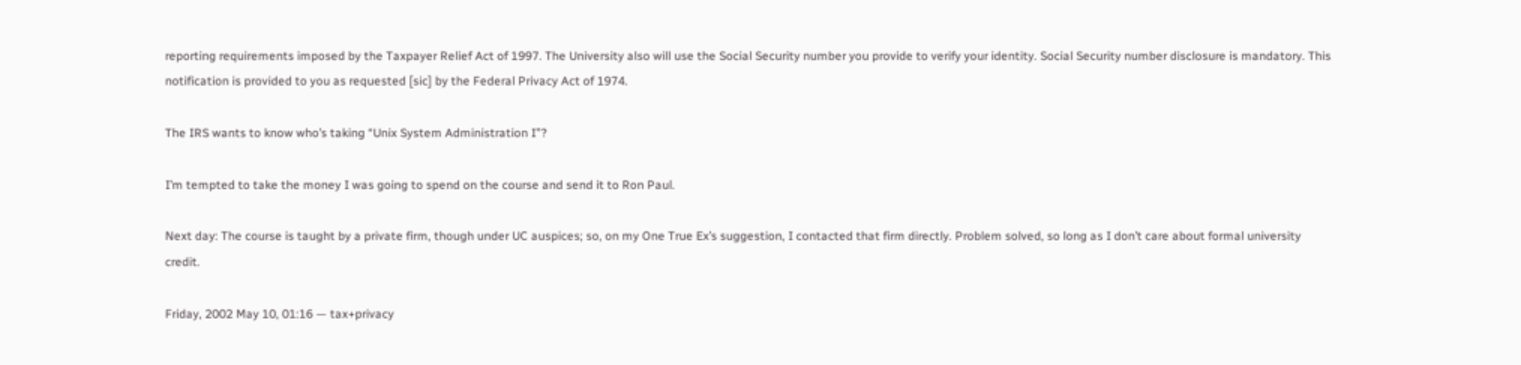reporting requirements imposed by the Taxpayer Relief Act of 1997. The University also will use the Social Security number you provide to verify your identity. Social Security number disclosure is mandatory. This notification is provided to you as requested [sic] by the Federal Privacy Act of 1974.

The IRS wants to know who’s taking “Unix System Administration I”?

I’m tempted to take the money I was going to spend on the course and send it to Ron Paul.

Next day: The course is taught by a private firm, though under UC auspices; so, on my One True Ex’s suggestion, I contacted that firm directly. Problem solved, so long as I don’t care about formal university credit.

Friday, 2002 May 10, 01:16 — tax+privacy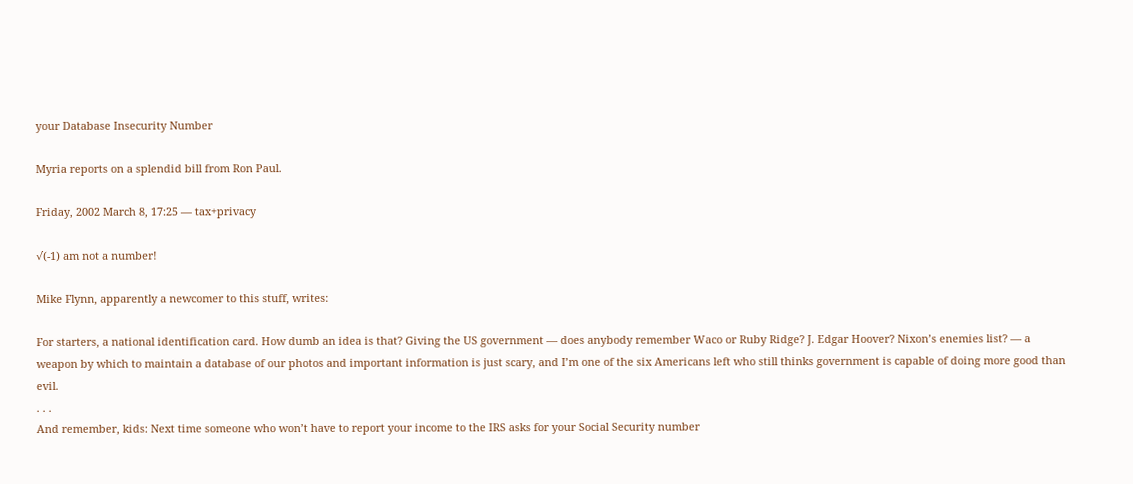your Database Insecurity Number

Myria reports on a splendid bill from Ron Paul.

Friday, 2002 March 8, 17:25 — tax+privacy

√(-1) am not a number!

Mike Flynn, apparently a newcomer to this stuff, writes:

For starters, a national identification card. How dumb an idea is that? Giving the US government — does anybody remember Waco or Ruby Ridge? J. Edgar Hoover? Nixon’s enemies list? — a weapon by which to maintain a database of our photos and important information is just scary, and I’m one of the six Americans left who still thinks government is capable of doing more good than evil.
. . .
And remember, kids: Next time someone who won’t have to report your income to the IRS asks for your Social Security number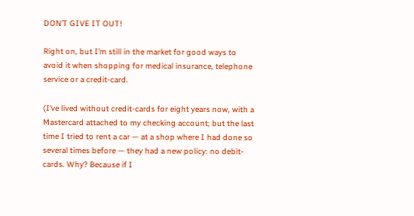DON’T GIVE IT OUT!

Right on, but I’m still in the market for good ways to avoid it when shopping for medical insurance, telephone service or a credit-card.

(I’ve lived without credit-cards for eight years now, with a Mastercard attached to my checking account; but the last time I tried to rent a car — at a shop where I had done so several times before — they had a new policy: no debit-cards. Why? Because if I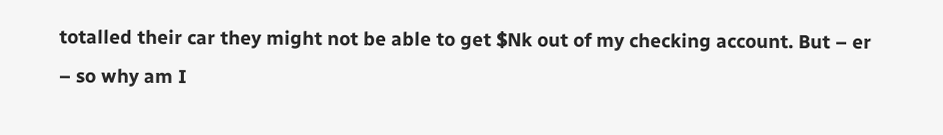totalled their car they might not be able to get $Nk out of my checking account. But – er – so why am I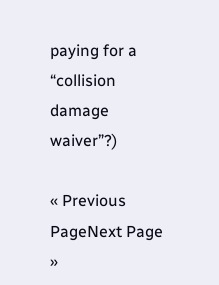paying for a “collision damage waiver”?)

« Previous PageNext Page »